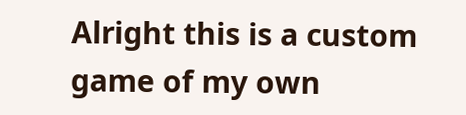Alright this is a custom game of my own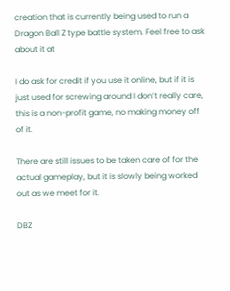creation that is currently being used to run a Dragon Ball Z type battle system. Feel free to ask about it at

I do ask for credit if you use it online, but if it is just used for screwing around I don’t really care, this is a non-profit game, no making money off of it.

There are still issues to be taken care of for the actual gameplay, but it is slowly being worked out as we meet for it.

DBZ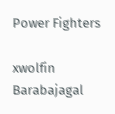Power Fighters

xwolfin Barabajagal